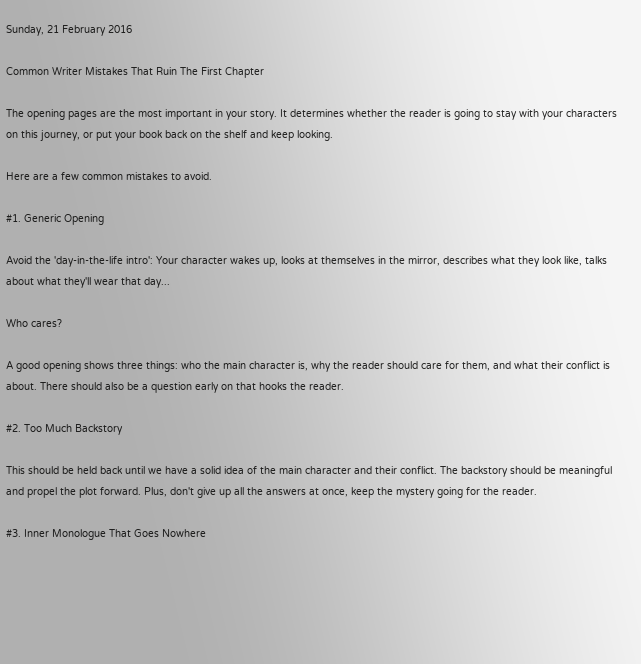Sunday, 21 February 2016

Common Writer Mistakes That Ruin The First Chapter

The opening pages are the most important in your story. It determines whether the reader is going to stay with your characters on this journey, or put your book back on the shelf and keep looking.

Here are a few common mistakes to avoid.

#1. Generic Opening

Avoid the 'day-in-the-life intro': Your character wakes up, looks at themselves in the mirror, describes what they look like, talks about what they'll wear that day...

Who cares?

A good opening shows three things: who the main character is, why the reader should care for them, and what their conflict is about. There should also be a question early on that hooks the reader.

#2. Too Much Backstory

This should be held back until we have a solid idea of the main character and their conflict. The backstory should be meaningful and propel the plot forward. Plus, don't give up all the answers at once, keep the mystery going for the reader.

#3. Inner Monologue That Goes Nowhere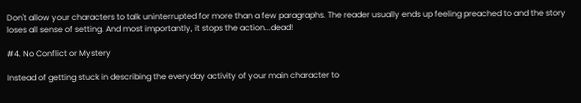Don't allow your characters to talk uninterrupted for more than a few paragraphs. The reader usually ends up feeling preached to and the story loses all sense of setting. And most importantly, it stops the action...dead!

#4. No Conflict or Mystery

Instead of getting stuck in describing the everyday activity of your main character to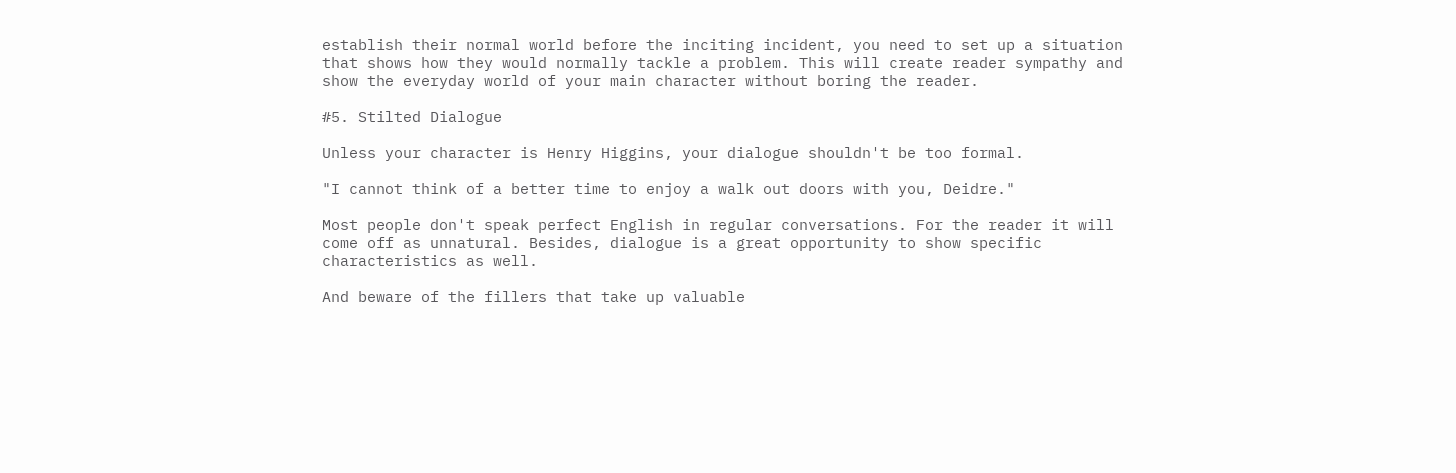establish their normal world before the inciting incident, you need to set up a situation that shows how they would normally tackle a problem. This will create reader sympathy and show the everyday world of your main character without boring the reader.

#5. Stilted Dialogue

Unless your character is Henry Higgins, your dialogue shouldn't be too formal.

"I cannot think of a better time to enjoy a walk out doors with you, Deidre."

Most people don't speak perfect English in regular conversations. For the reader it will come off as unnatural. Besides, dialogue is a great opportunity to show specific characteristics as well.

And beware of the fillers that take up valuable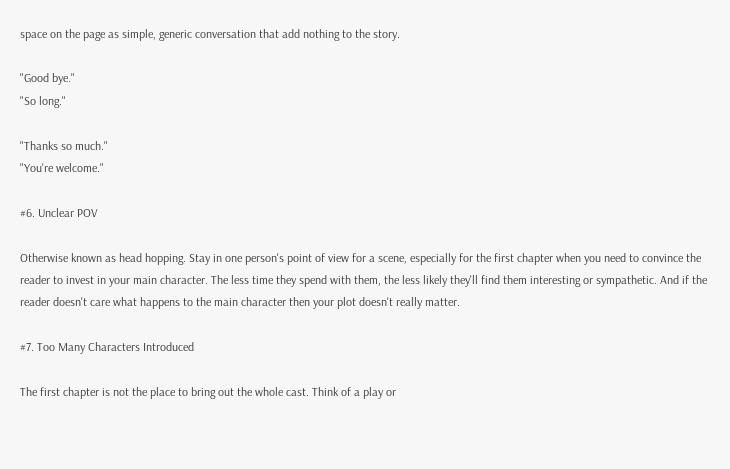space on the page as simple, generic conversation that add nothing to the story.

"Good bye."
"So long."

"Thanks so much."
"You're welcome."

#6. Unclear POV

Otherwise known as head hopping. Stay in one person's point of view for a scene, especially for the first chapter when you need to convince the reader to invest in your main character. The less time they spend with them, the less likely they'll find them interesting or sympathetic. And if the reader doesn't care what happens to the main character then your plot doesn't really matter.

#7. Too Many Characters Introduced

The first chapter is not the place to bring out the whole cast. Think of a play or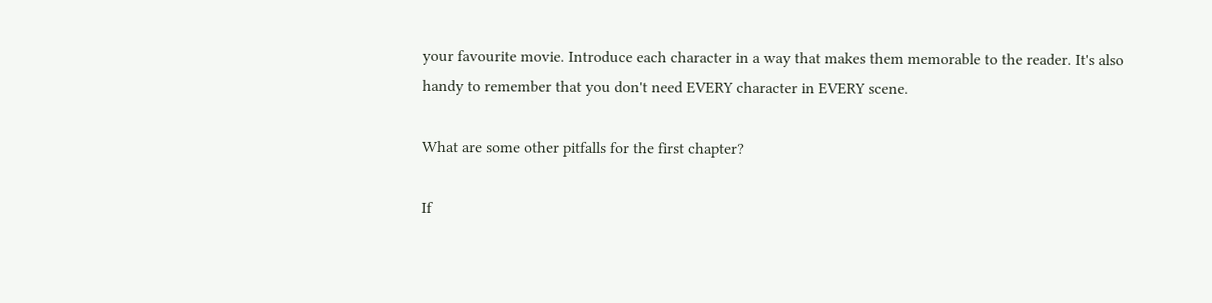your favourite movie. Introduce each character in a way that makes them memorable to the reader. It's also handy to remember that you don't need EVERY character in EVERY scene.

What are some other pitfalls for the first chapter?

If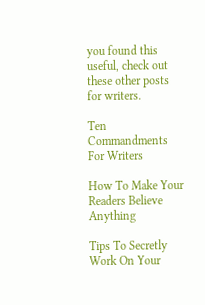you found this useful, check out these other posts for writers.

Ten Commandments For Writers

How To Make Your Readers Believe Anything

Tips To Secretly Work On Your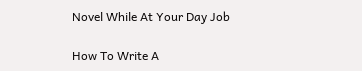Novel While At Your Day Job

How To Write A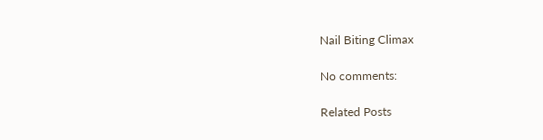Nail Biting Climax

No comments:

Related Posts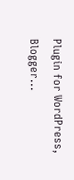Plugin for WordPress, Blogger...